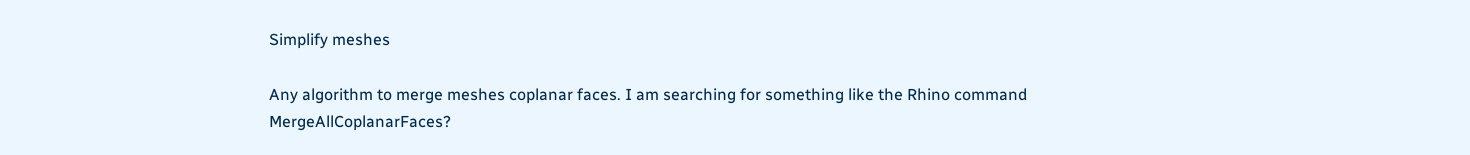Simplify meshes

Any algorithm to merge meshes coplanar faces. I am searching for something like the Rhino command MergeAllCoplanarFaces?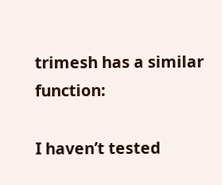trimesh has a similar function:

I haven’t tested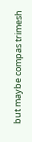but maybe compas trimesh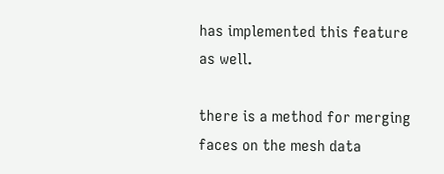has implemented this feature as well.

there is a method for merging faces on the mesh data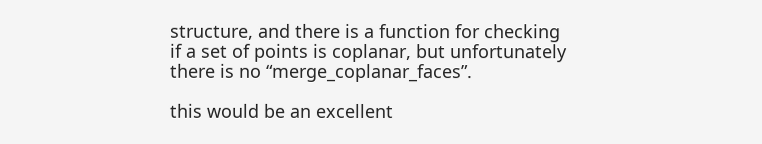structure, and there is a function for checking if a set of points is coplanar, but unfortunately there is no “merge_coplanar_faces”.

this would be an excellent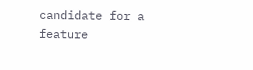candidate for a feature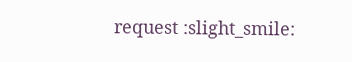request :slight_smile: